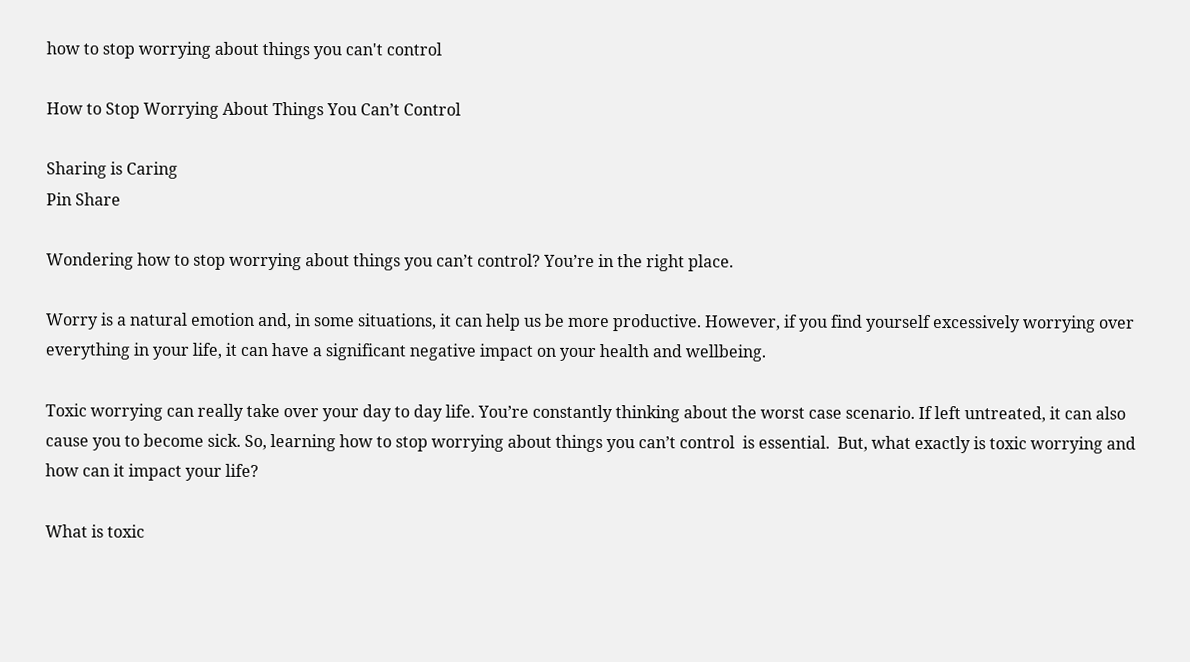how to stop worrying about things you can't control

How to Stop Worrying About Things You Can’t Control

Sharing is Caring
Pin Share

Wondering how to stop worrying about things you can’t control? You’re in the right place.

Worry is a natural emotion and, in some situations, it can help us be more productive. However, if you find yourself excessively worrying over everything in your life, it can have a significant negative impact on your health and wellbeing.

Toxic worrying can really take over your day to day life. You’re constantly thinking about the worst case scenario. If left untreated, it can also cause you to become sick. So, learning how to stop worrying about things you can’t control  is essential.  But, what exactly is toxic worrying and how can it impact your life?

What is toxic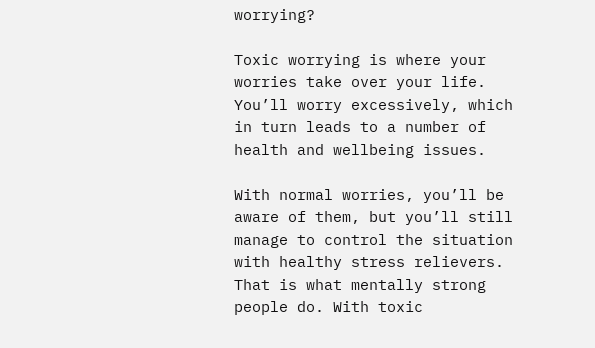worrying?

Toxic worrying is where your worries take over your life. You’ll worry excessively, which in turn leads to a number of health and wellbeing issues.

With normal worries, you’ll be aware of them, but you’ll still manage to control the situation with healthy stress relievers. That is what mentally strong people do. With toxic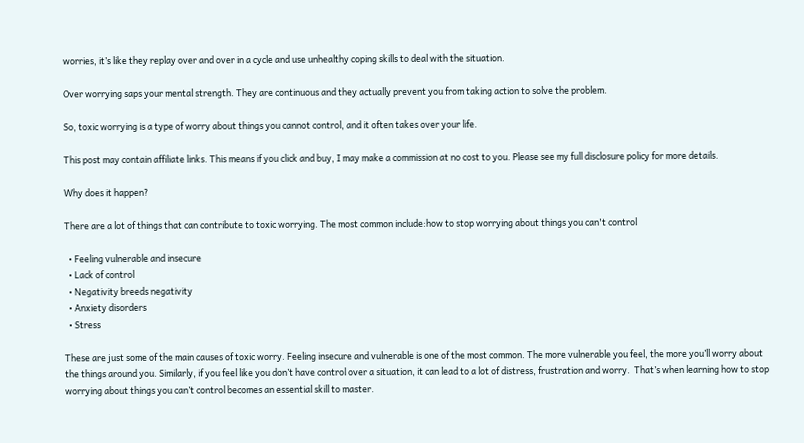worries, it’s like they replay over and over in a cycle and use unhealthy coping skills to deal with the situation.

Over worrying saps your mental strength. They are continuous and they actually prevent you from taking action to solve the problem.

So, toxic worrying is a type of worry about things you cannot control, and it often takes over your life.

This post may contain affiliate links. This means if you click and buy, I may make a commission at no cost to you. Please see my full disclosure policy for more details.

Why does it happen?

There are a lot of things that can contribute to toxic worrying. The most common include:how to stop worrying about things you can't control

  • Feeling vulnerable and insecure
  • Lack of control
  • Negativity breeds negativity
  • Anxiety disorders
  • Stress

These are just some of the main causes of toxic worry. Feeling insecure and vulnerable is one of the most common. The more vulnerable you feel, the more you’ll worry about the things around you. Similarly, if you feel like you don’t have control over a situation, it can lead to a lot of distress, frustration and worry.  That’s when learning how to stop worrying about things you can’t control becomes an essential skill to master.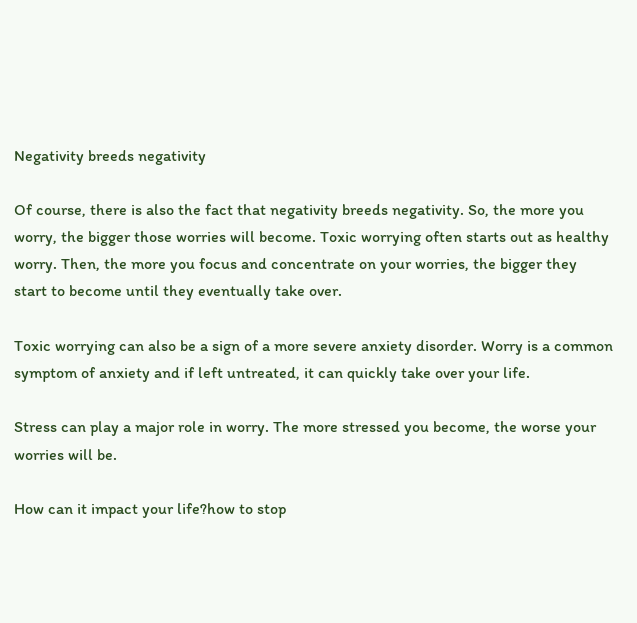Negativity breeds negativity

Of course, there is also the fact that negativity breeds negativity. So, the more you worry, the bigger those worries will become. Toxic worrying often starts out as healthy worry. Then, the more you focus and concentrate on your worries, the bigger they start to become until they eventually take over.

Toxic worrying can also be a sign of a more severe anxiety disorder. Worry is a common symptom of anxiety and if left untreated, it can quickly take over your life.

Stress can play a major role in worry. The more stressed you become, the worse your worries will be.

How can it impact your life?how to stop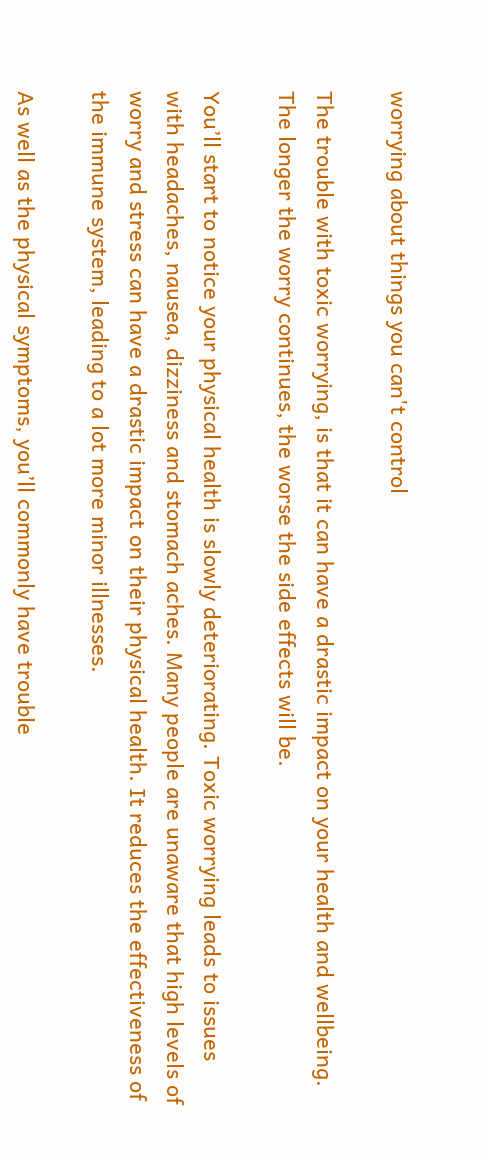worrying about things you can't control

The trouble with toxic worrying, is that it can have a drastic impact on your health and wellbeing. The longer the worry continues, the worse the side effects will be.

You’ll start to notice your physical health is slowly deteriorating. Toxic worrying leads to issues with headaches, nausea, dizziness and stomach aches. Many people are unaware that high levels of worry and stress can have a drastic impact on their physical health. It reduces the effectiveness of the immune system, leading to a lot more minor illnesses.

As well as the physical symptoms, you’ll commonly have trouble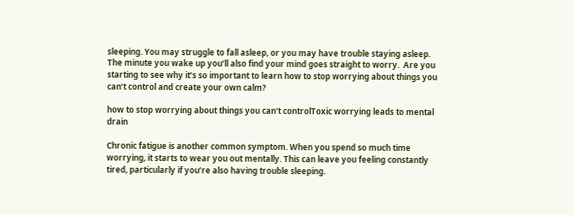sleeping. You may struggle to fall asleep, or you may have trouble staying asleep. The minute you wake up you’ll also find your mind goes straight to worry.  Are you starting to see why it’s so important to learn how to stop worrying about things you can’t control and create your own calm?

how to stop worrying about things you can't controlToxic worrying leads to mental drain

Chronic fatigue is another common symptom. When you spend so much time worrying, it starts to wear you out mentally. This can leave you feeling constantly tired, particularly if you’re also having trouble sleeping.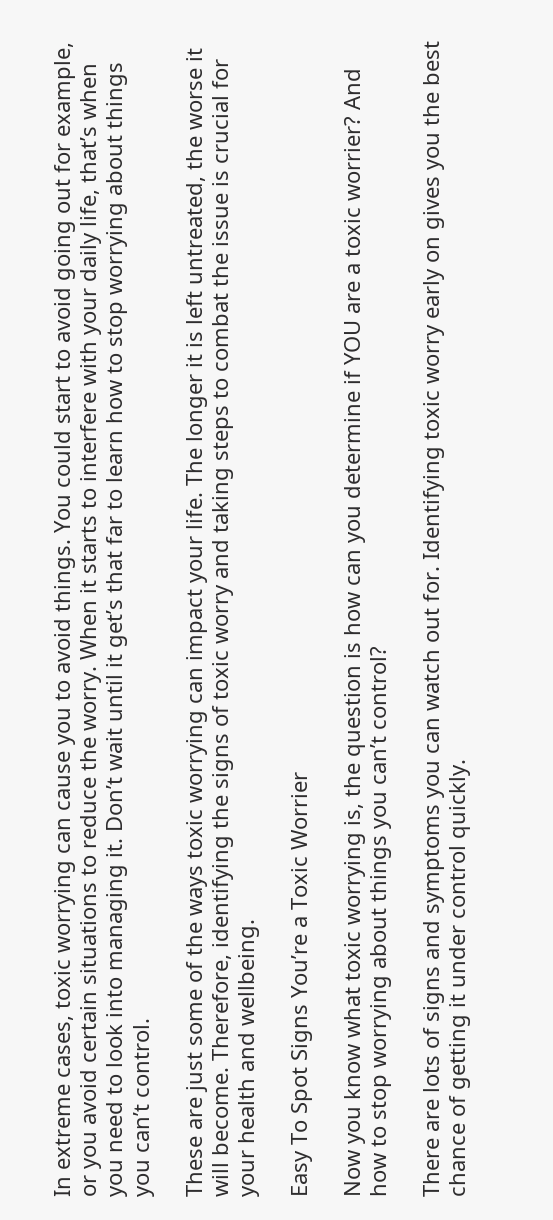In extreme cases, toxic worrying can cause you to avoid things. You could start to avoid going out for example, or you avoid certain situations to reduce the worry. When it starts to interfere with your daily life, that’s when you need to look into managing it. Don’t wait until it get’s that far to learn how to stop worrying about things you can’t control.

These are just some of the ways toxic worrying can impact your life. The longer it is left untreated, the worse it will become. Therefore, identifying the signs of toxic worry and taking steps to combat the issue is crucial for your health and wellbeing.

Easy To Spot Signs You’re a Toxic Worrier

Now you know what toxic worrying is, the question is how can you determine if YOU are a toxic worrier? And how to stop worrying about things you can’t control?

There are lots of signs and symptoms you can watch out for. Identifying toxic worry early on gives you the best chance of getting it under control quickly.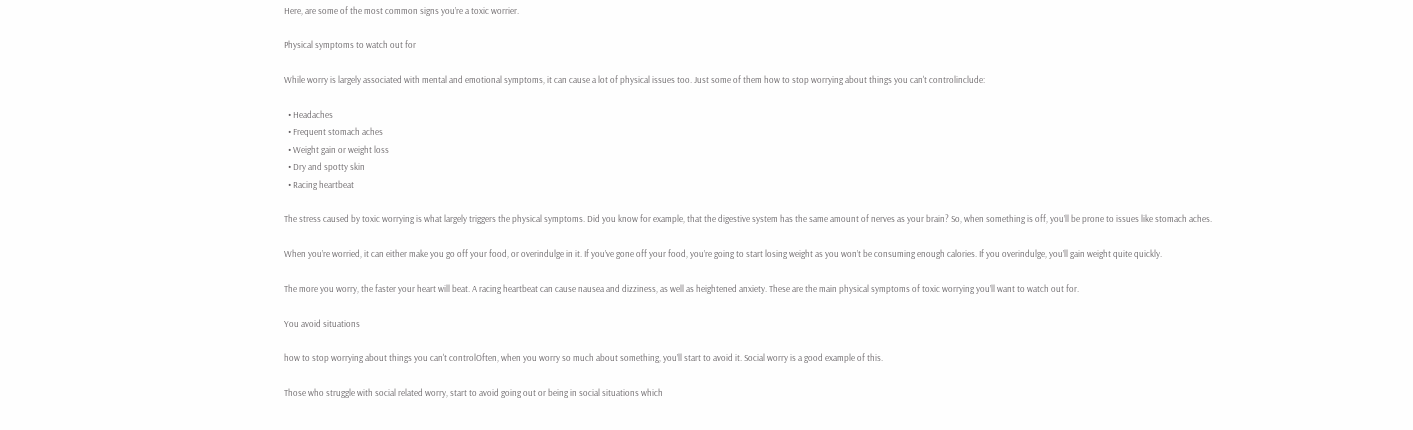Here, are some of the most common signs you’re a toxic worrier.

Physical symptoms to watch out for

While worry is largely associated with mental and emotional symptoms, it can cause a lot of physical issues too. Just some of them how to stop worrying about things you can't controlinclude:

  • Headaches
  • Frequent stomach aches
  • Weight gain or weight loss
  • Dry and spotty skin
  • Racing heartbeat

The stress caused by toxic worrying is what largely triggers the physical symptoms. Did you know for example, that the digestive system has the same amount of nerves as your brain? So, when something is off, you’ll be prone to issues like stomach aches.

When you’re worried, it can either make you go off your food, or overindulge in it. If you’ve gone off your food, you’re going to start losing weight as you won’t be consuming enough calories. If you overindulge, you’ll gain weight quite quickly.

The more you worry, the faster your heart will beat. A racing heartbeat can cause nausea and dizziness, as well as heightened anxiety. These are the main physical symptoms of toxic worrying you’ll want to watch out for.

You avoid situations

how to stop worrying about things you can't controlOften, when you worry so much about something, you’ll start to avoid it. Social worry is a good example of this.

Those who struggle with social related worry, start to avoid going out or being in social situations which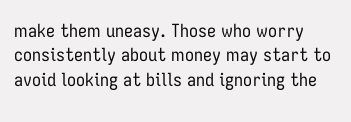make them uneasy. Those who worry consistently about money may start to avoid looking at bills and ignoring the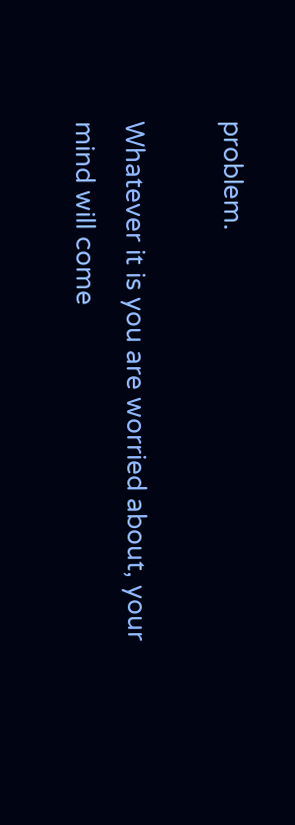problem.

Whatever it is you are worried about, your mind will come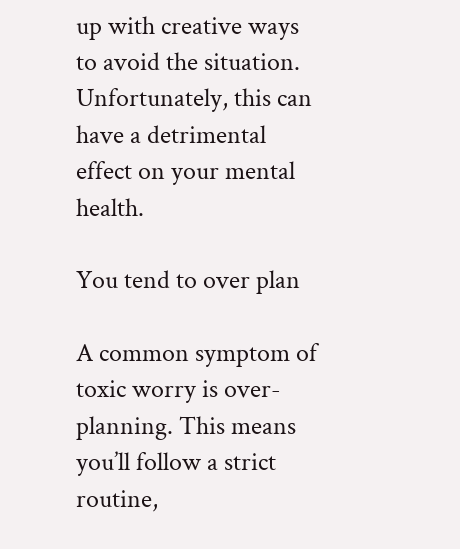up with creative ways to avoid the situation. Unfortunately, this can have a detrimental effect on your mental health.

You tend to over plan

A common symptom of toxic worry is over-planning. This means you’ll follow a strict routine,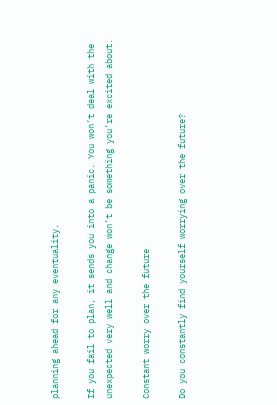planning ahead for any eventuality.

If you fail to plan, it sends you into a panic. You won’t deal with the unexpected very well and change won’t be something you’re excited about.

Constant worry over the future

Do you constantly find yourself worrying over the future?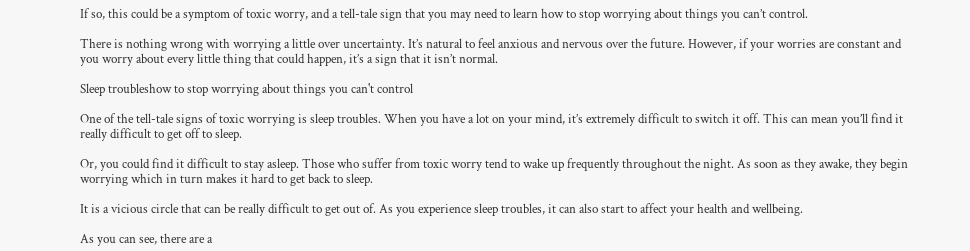If so, this could be a symptom of toxic worry, and a tell-tale sign that you may need to learn how to stop worrying about things you can’t control.

There is nothing wrong with worrying a little over uncertainty. It’s natural to feel anxious and nervous over the future. However, if your worries are constant and you worry about every little thing that could happen, it’s a sign that it isn’t normal.

Sleep troubleshow to stop worrying about things you can't control

One of the tell-tale signs of toxic worrying is sleep troubles. When you have a lot on your mind, it’s extremely difficult to switch it off. This can mean you’ll find it really difficult to get off to sleep.

Or, you could find it difficult to stay asleep. Those who suffer from toxic worry tend to wake up frequently throughout the night. As soon as they awake, they begin worrying which in turn makes it hard to get back to sleep.

It is a vicious circle that can be really difficult to get out of. As you experience sleep troubles, it can also start to affect your health and wellbeing.

As you can see, there are a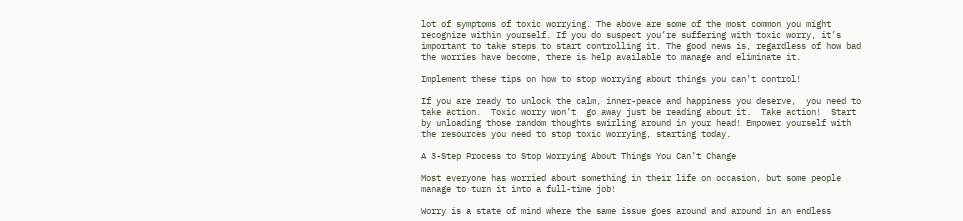lot of symptoms of toxic worrying. The above are some of the most common you might recognize within yourself. If you do suspect you’re suffering with toxic worry, it’s important to take steps to start controlling it. The good news is, regardless of how bad the worries have become, there is help available to manage and eliminate it.

Implement these tips on how to stop worrying about things you can’t control!

If you are ready to unlock the calm, inner-peace and happiness you deserve,  you need to take action.  Toxic worry won’t  go away just be reading about it.  Take action!  Start by unloading those random thoughts swirling around in your head! Empower yourself with the resources you need to stop toxic worrying, starting today.

A 3-Step Process to Stop Worrying About Things You Can’t Change

Most everyone has worried about something in their life on occasion, but some people manage to turn it into a full-time job!

Worry is a state of mind where the same issue goes around and around in an endless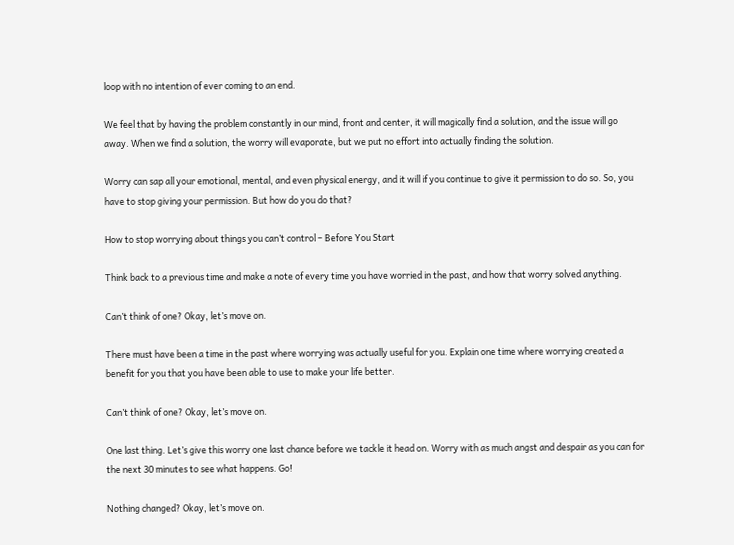loop with no intention of ever coming to an end.

We feel that by having the problem constantly in our mind, front and center, it will magically find a solution, and the issue will go away. When we find a solution, the worry will evaporate, but we put no effort into actually finding the solution.

Worry can sap all your emotional, mental, and even physical energy, and it will if you continue to give it permission to do so. So, you have to stop giving your permission. But how do you do that?

How to stop worrying about things you can’t control – Before You Start

Think back to a previous time and make a note of every time you have worried in the past, and how that worry solved anything.

Can’t think of one? Okay, let’s move on.

There must have been a time in the past where worrying was actually useful for you. Explain one time where worrying created a benefit for you that you have been able to use to make your life better.

Can’t think of one? Okay, let’s move on.

One last thing. Let’s give this worry one last chance before we tackle it head on. Worry with as much angst and despair as you can for the next 30 minutes to see what happens. Go!

Nothing changed? Okay, let’s move on.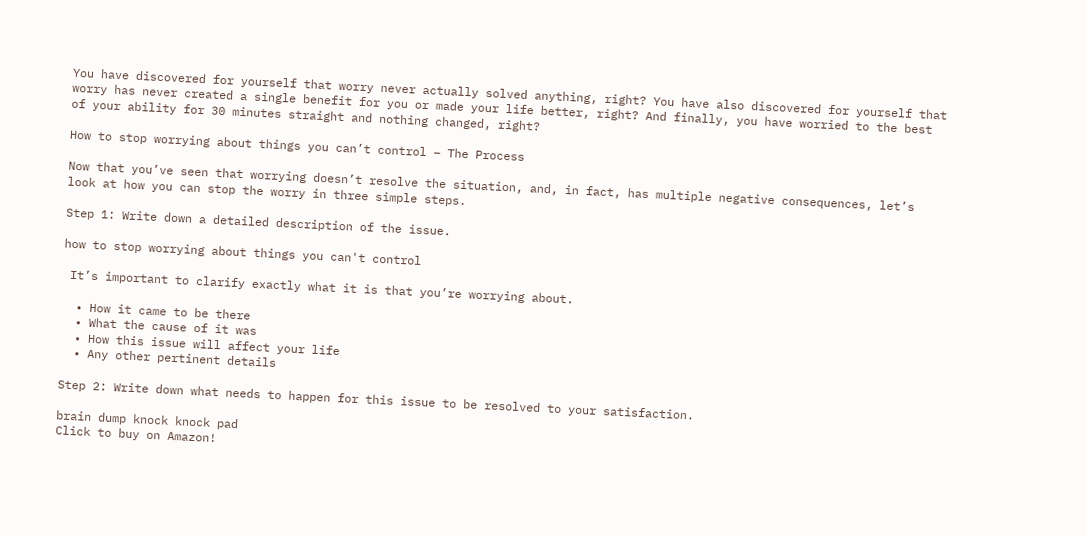You have discovered for yourself that worry never actually solved anything, right? You have also discovered for yourself that worry has never created a single benefit for you or made your life better, right? And finally, you have worried to the best of your ability for 30 minutes straight and nothing changed, right?

How to stop worrying about things you can’t control – The Process

Now that you’ve seen that worrying doesn’t resolve the situation, and, in fact, has multiple negative consequences, let’s look at how you can stop the worry in three simple steps.

Step 1: Write down a detailed description of the issue.

how to stop worrying about things you can't control

 It’s important to clarify exactly what it is that you’re worrying about.

  • How it came to be there
  • What the cause of it was
  • How this issue will affect your life
  • Any other pertinent details

Step 2: Write down what needs to happen for this issue to be resolved to your satisfaction.

brain dump knock knock pad
Click to buy on Amazon!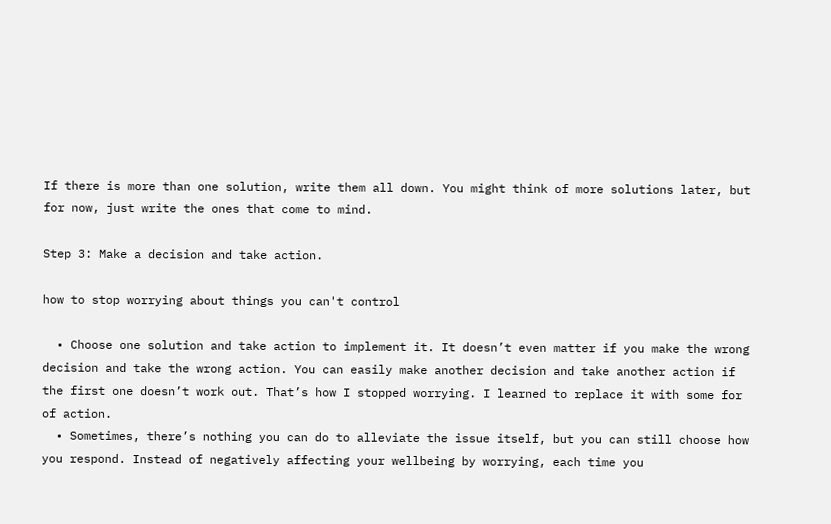If there is more than one solution, write them all down. You might think of more solutions later, but for now, just write the ones that come to mind.

Step 3: Make a decision and take action.

how to stop worrying about things you can't control

  • Choose one solution and take action to implement it. It doesn’t even matter if you make the wrong decision and take the wrong action. You can easily make another decision and take another action if the first one doesn’t work out. That’s how I stopped worrying. I learned to replace it with some for of action.
  • Sometimes, there’s nothing you can do to alleviate the issue itself, but you can still choose how you respond. Instead of negatively affecting your wellbeing by worrying, each time you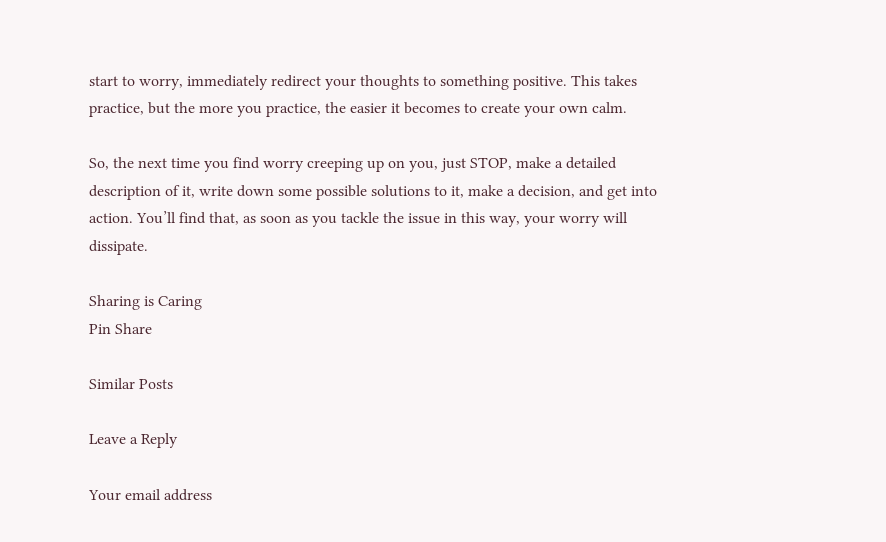start to worry, immediately redirect your thoughts to something positive. This takes practice, but the more you practice, the easier it becomes to create your own calm.

So, the next time you find worry creeping up on you, just STOP, make a detailed description of it, write down some possible solutions to it, make a decision, and get into action. You’ll find that, as soon as you tackle the issue in this way, your worry will dissipate.

Sharing is Caring
Pin Share

Similar Posts

Leave a Reply

Your email address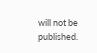will not be published.